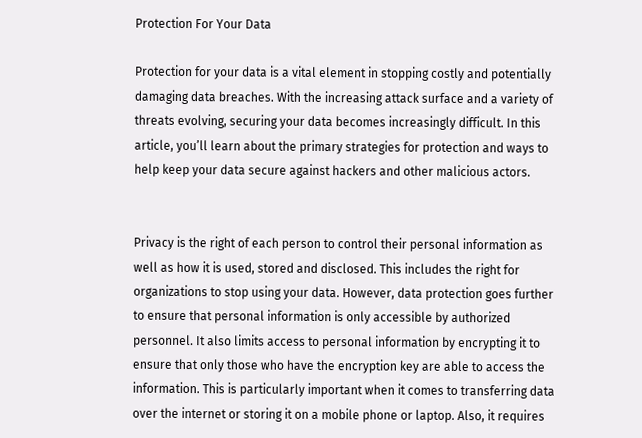Protection For Your Data

Protection for your data is a vital element in stopping costly and potentially damaging data breaches. With the increasing attack surface and a variety of threats evolving, securing your data becomes increasingly difficult. In this article, you’ll learn about the primary strategies for protection and ways to help keep your data secure against hackers and other malicious actors.


Privacy is the right of each person to control their personal information as well as how it is used, stored and disclosed. This includes the right for organizations to stop using your data. However, data protection goes further to ensure that personal information is only accessible by authorized personnel. It also limits access to personal information by encrypting it to ensure that only those who have the encryption key are able to access the information. This is particularly important when it comes to transferring data over the internet or storing it on a mobile phone or laptop. Also, it requires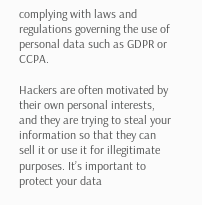complying with laws and regulations governing the use of personal data such as GDPR or CCPA.

Hackers are often motivated by their own personal interests, and they are trying to steal your information so that they can sell it or use it for illegitimate purposes. It’s important to protect your data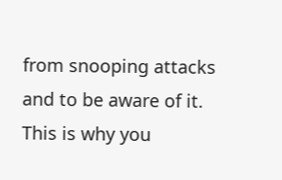from snooping attacks and to be aware of it. This is why you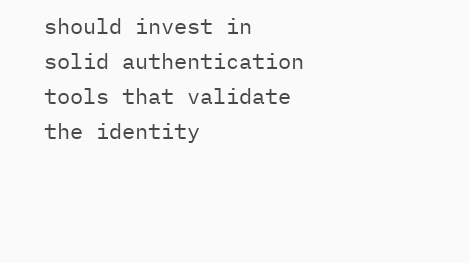should invest in solid authentication tools that validate the identity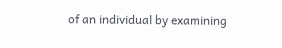of an individual by examining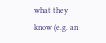what they know (e.g. an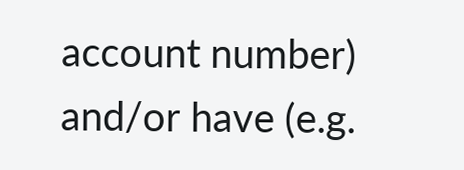account number) and/or have (e.g.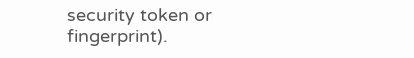security token or fingerprint).